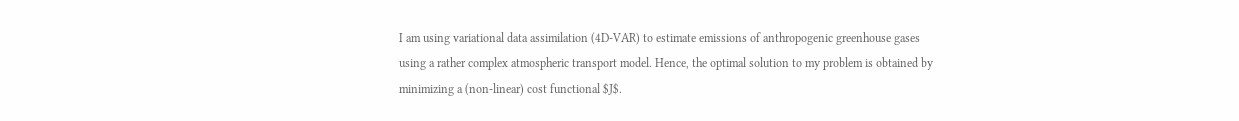I am using variational data assimilation (4D-VAR) to estimate emissions of anthropogenic greenhouse gases using a rather complex atmospheric transport model. Hence, the optimal solution to my problem is obtained by minimizing a (non-linear) cost functional $J$.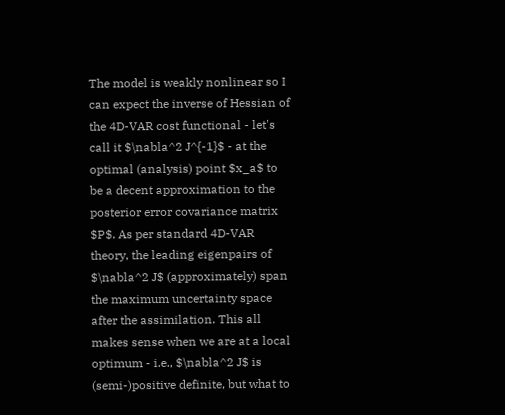The model is weakly nonlinear so I can expect the inverse of Hessian of the 4D-VAR cost functional - let's call it $\nabla^2 J^{-1}$ - at the optimal (analysis) point $x_a$ to be a decent approximation to the posterior error covariance matrix $P$. As per standard 4D-VAR theory, the leading eigenpairs of $\nabla^2 J$ (approximately) span the maximum uncertainty space after the assimilation. This all makes sense when we are at a local optimum - i.e., $\nabla^2 J$ is (semi-)positive definite, but what to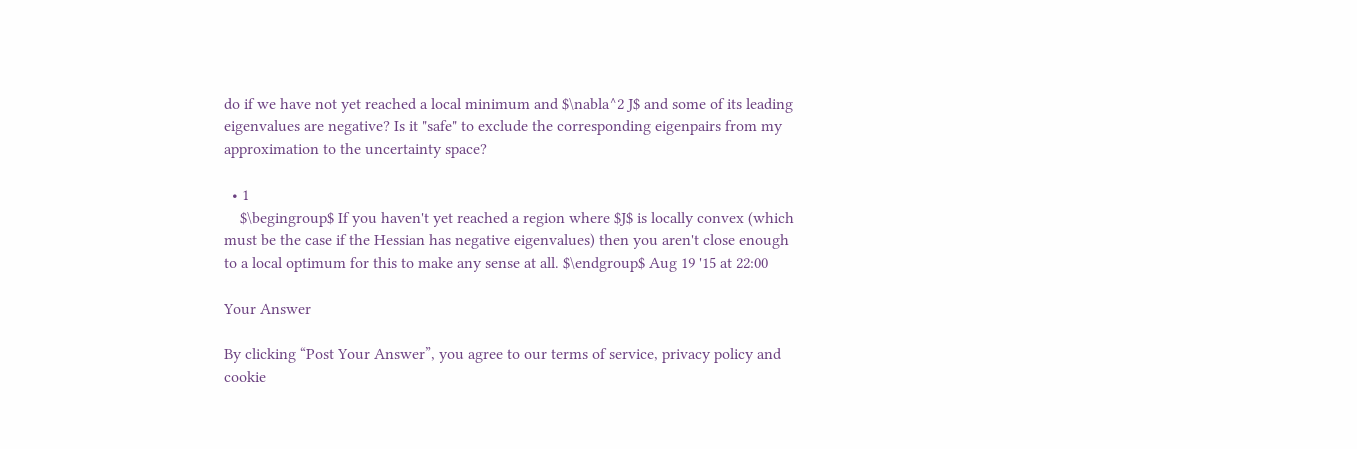do if we have not yet reached a local minimum and $\nabla^2 J$ and some of its leading eigenvalues are negative? Is it "safe" to exclude the corresponding eigenpairs from my approximation to the uncertainty space?

  • 1
    $\begingroup$ If you haven't yet reached a region where $J$ is locally convex (which must be the case if the Hessian has negative eigenvalues) then you aren't close enough to a local optimum for this to make any sense at all. $\endgroup$ Aug 19 '15 at 22:00

Your Answer

By clicking “Post Your Answer”, you agree to our terms of service, privacy policy and cookie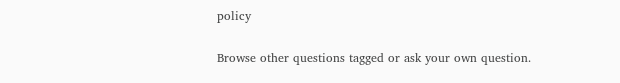policy

Browse other questions tagged or ask your own question.